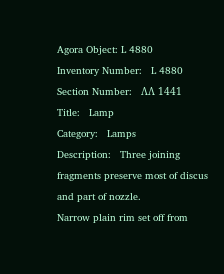Agora Object: L 4880
Inventory Number:   L 4880
Section Number:   ΛΛ 1441
Title:   Lamp
Category:   Lamps
Description:   Three joining fragments preserve most of discus and part of nozzle.
Narrow plain rim set off from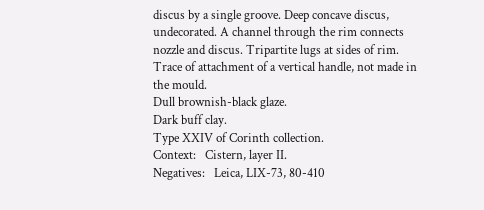discus by a single groove. Deep concave discus, undecorated. A channel through the rim connects nozzle and discus. Tripartite lugs at sides of rim. Trace of attachment of a vertical handle, not made in the mould.
Dull brownish-black glaze.
Dark buff clay.
Type XXIV of Corinth collection.
Context:   Cistern, layer II.
Negatives:   Leica, LIX-73, 80-410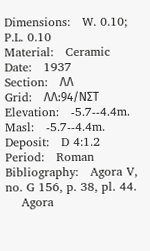Dimensions:   W. 0.10; P.L. 0.10
Material:   Ceramic
Date:   1937
Section:   ΛΛ
Grid:   ΛΛ:94/ΝΣΤ
Elevation:   -5.7--4.4m.
Masl:   -5.7--4.4m.
Deposit:   D 4:1.2
Period:   Roman
Bibliography:   Agora V, no. G 156, p. 38, pl. 44.
    Agora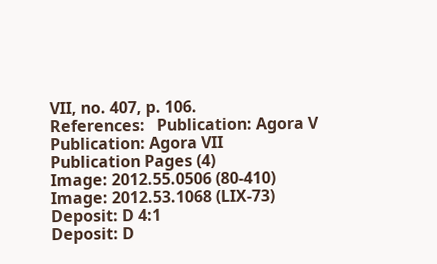VII, no. 407, p. 106.
References:   Publication: Agora V
Publication: Agora VII
Publication Pages (4)
Image: 2012.55.0506 (80-410)
Image: 2012.53.1068 (LIX-73)
Deposit: D 4:1
Deposit: D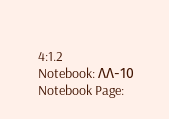4:1.2
Notebook: ΛΛ-10
Notebook Page: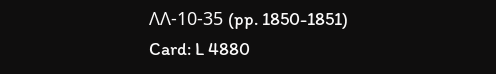ΛΛ-10-35 (pp. 1850-1851)
Card: L 4880